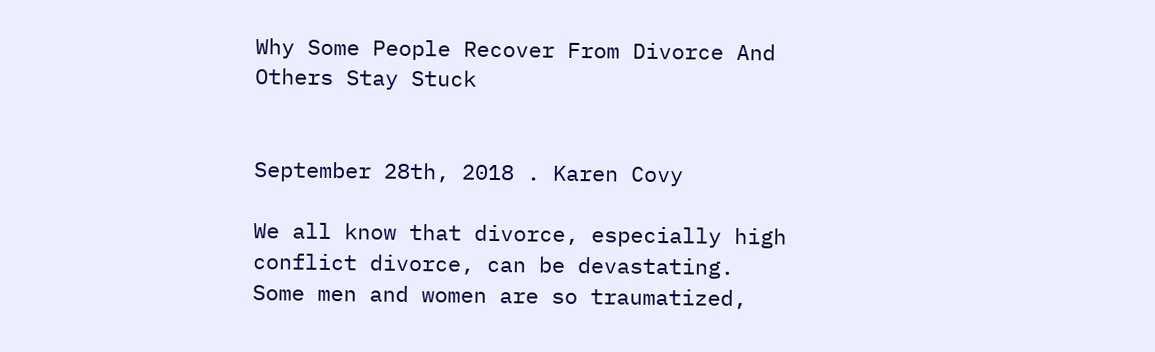Why Some People Recover From Divorce And Others Stay Stuck


September 28th, 2018 . Karen Covy

We all know that divorce, especially high conflict divorce, can be devastating. Some men and women are so traumatized,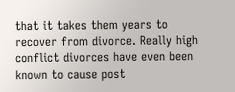that it takes them years to recover from divorce. Really high conflict divorces have even been known to cause post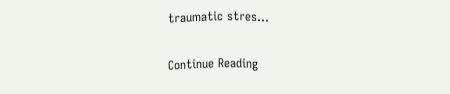traumatic stres...

Continue Reading